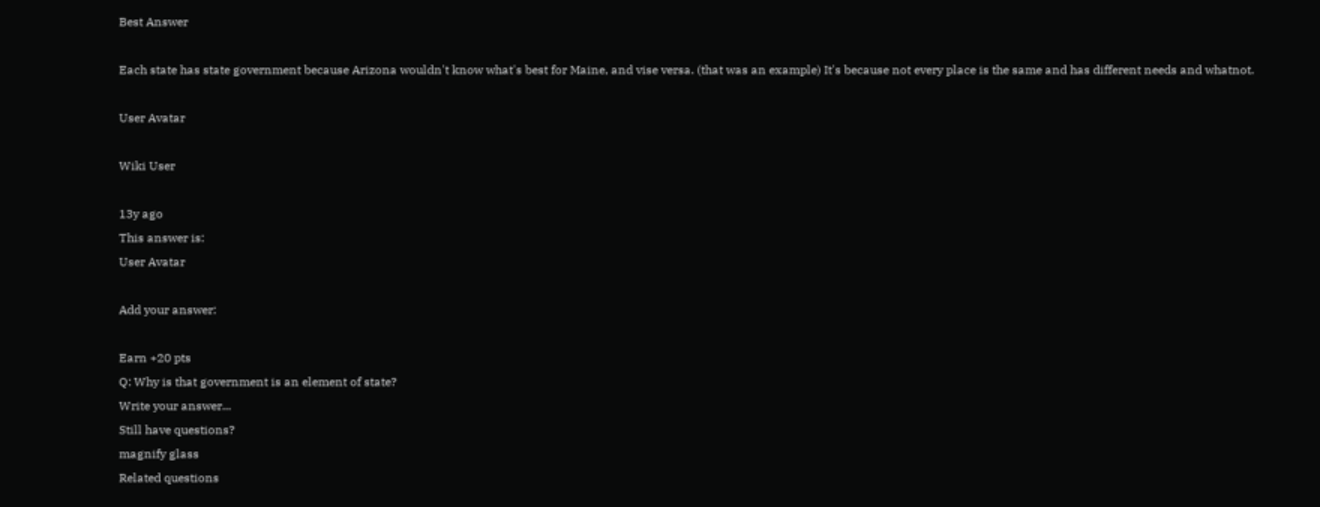Best Answer

Each state has state government because Arizona wouldn't know what's best for Maine, and vise versa. (that was an example) It's because not every place is the same and has different needs and whatnot.

User Avatar

Wiki User

13y ago
This answer is:
User Avatar

Add your answer:

Earn +20 pts
Q: Why is that government is an element of state?
Write your answer...
Still have questions?
magnify glass
Related questions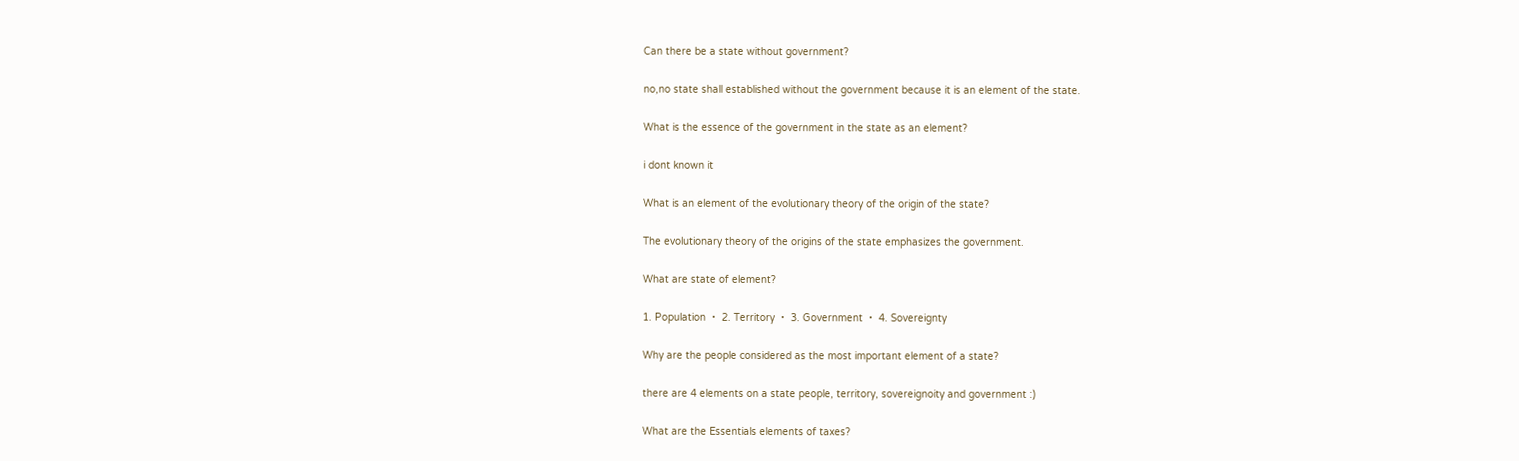Can there be a state without government?

no,no state shall established without the government because it is an element of the state.

What is the essence of the government in the state as an element?

i dont known it

What is an element of the evolutionary theory of the origin of the state?

The evolutionary theory of the origins of the state emphasizes the government.

What are state of element?

1. Population ・ 2. Territory ・ 3. Government ・ 4. Sovereignty

Why are the people considered as the most important element of a state?

there are 4 elements on a state people, territory, sovereignoity and government :)

What are the Essentials elements of taxes?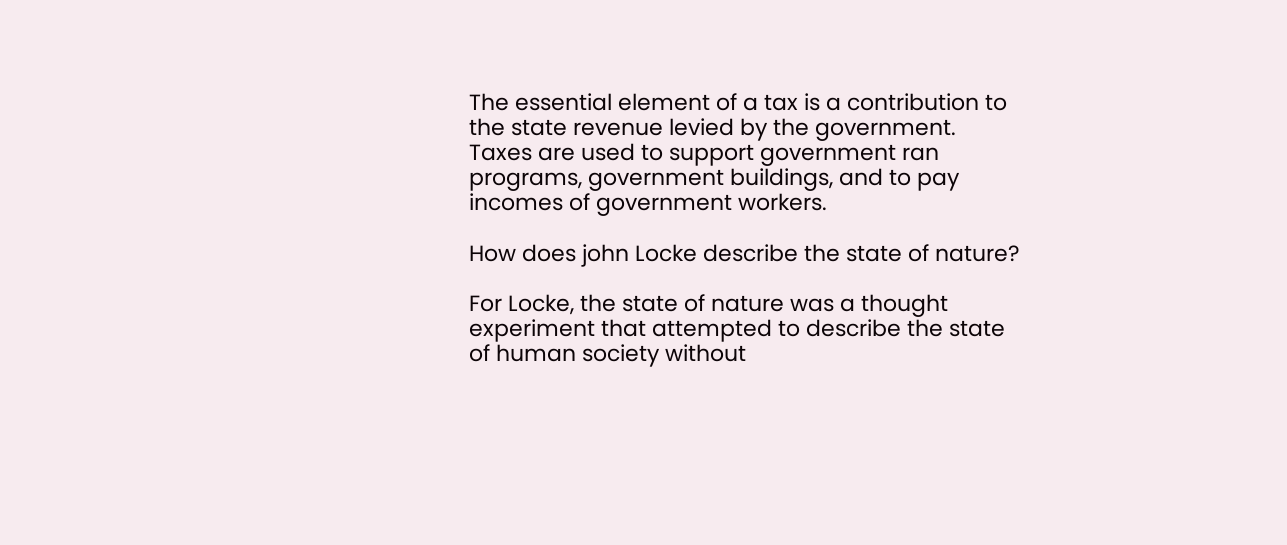The essential element of a tax is a contribution to the state revenue levied by the government. Taxes are used to support government ran programs, government buildings, and to pay incomes of government workers.

How does john Locke describe the state of nature?

For Locke, the state of nature was a thought experiment that attempted to describe the state of human society without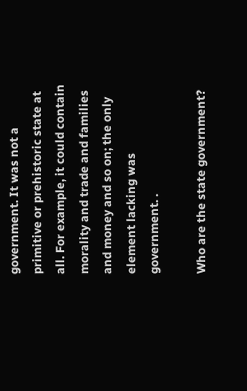government. It was not a primitive or prehistoric state at all. For example, it could contain morality and trade and families and money and so on; the only element lacking was government. .

Who are the state government?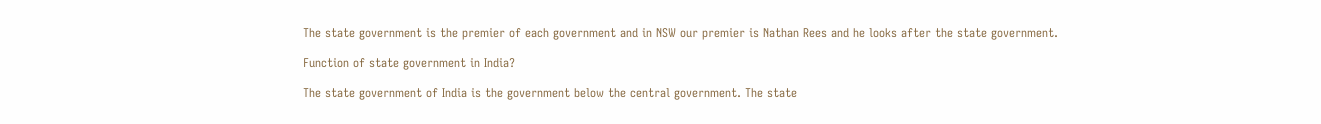The state government is the premier of each government and in NSW our premier is Nathan Rees and he looks after the state government.

Function of state government in India?

The state government of India is the government below the central government. The state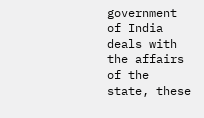government of India deals with the affairs of the state, these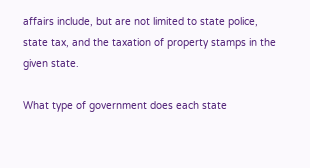affairs include, but are not limited to state police, state tax, and the taxation of property stamps in the given state.

What type of government does each state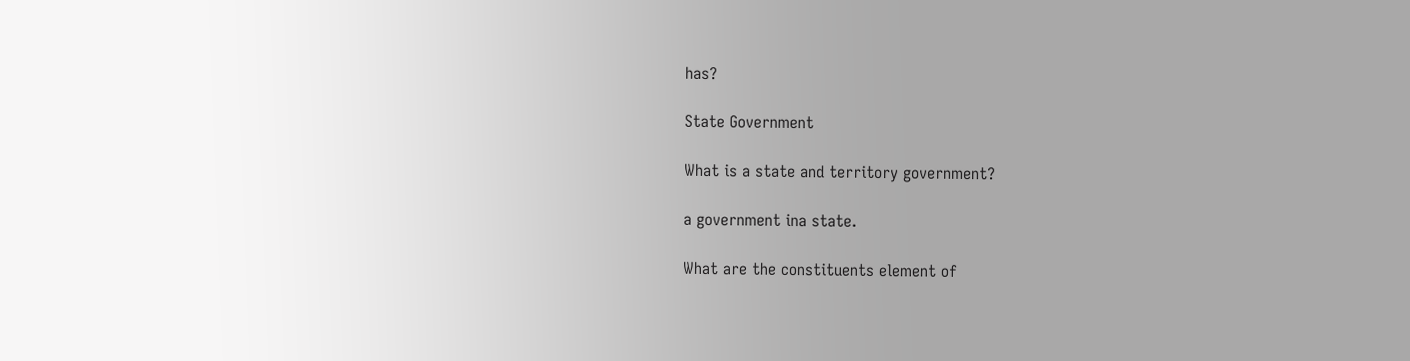has?

State Government

What is a state and territory government?

a government ina state.

What are the constituents element of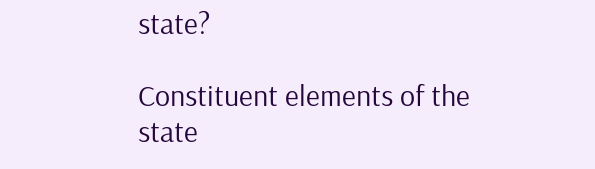state?

Constituent elements of the state